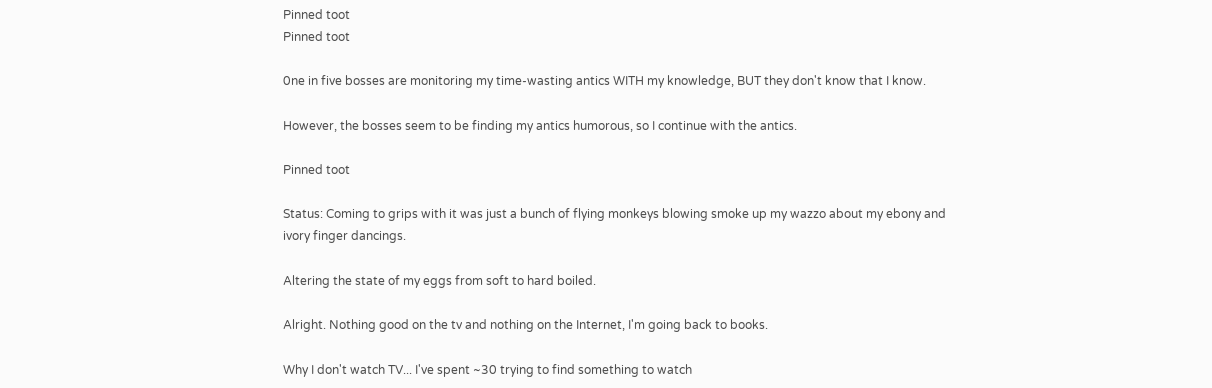Pinned toot
Pinned toot

0ne in five bosses are monitoring my time-wasting antics WITH my knowledge, BUT they don't know that I know.

However, the bosses seem to be finding my antics humorous, so I continue with the antics.

Pinned toot

Status: Coming to grips with it was just a bunch of flying monkeys blowing smoke up my wazzo about my ebony and ivory finger dancings.

Altering the state of my eggs from soft to hard boiled.

Alright. Nothing good on the tv and nothing on the Internet, I'm going back to books.

Why I don't watch TV... I've spent ~30 trying to find something to watch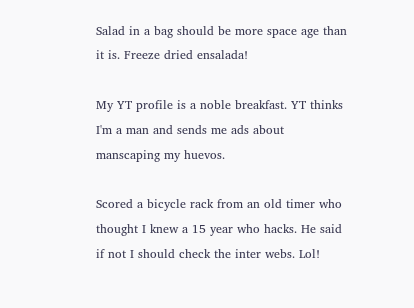Salad in a bag should be more space age than it is. Freeze dried ensalada!

My YT profile is a noble breakfast. YT thinks I'm a man and sends me ads about manscaping my huevos.

Scored a bicycle rack from an old timer who thought I knew a 15 year who hacks. He said if not I should check the inter webs. Lol!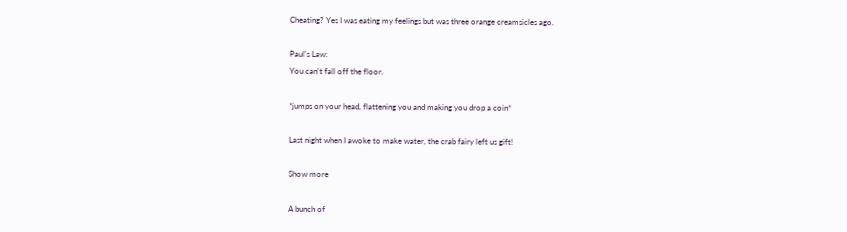Cheating? Yes I was eating my feelings but was three orange creamsicles ago.

Paul's Law:
You can't fall off the floor.

*jumps on your head, flattening you and making you drop a coin*

Last night when I awoke to make water, the crab fairy left us gift!

Show more

A bunch of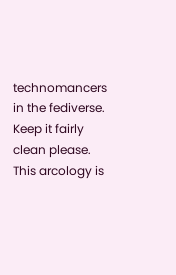technomancers in the fediverse. Keep it fairly clean please. This arcology is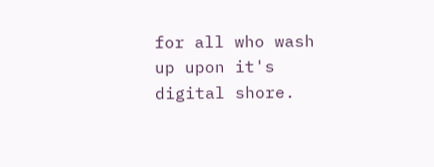for all who wash up upon it's digital shore.